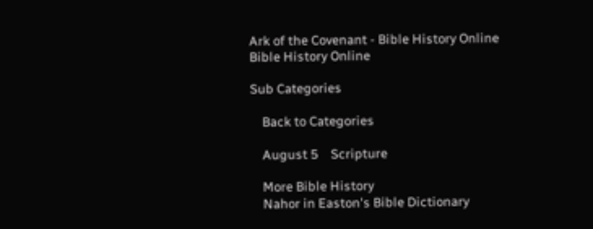Ark of the Covenant - Bible History Online
Bible History Online

Sub Categories

    Back to Categories

    August 5    Scripture

    More Bible History
    Nahor in Easton's Bible Dictionary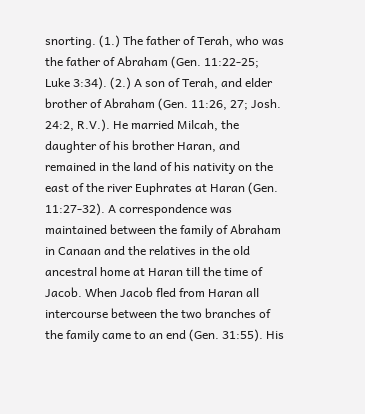snorting. (1.) The father of Terah, who was the father of Abraham (Gen. 11:22-25; Luke 3:34). (2.) A son of Terah, and elder brother of Abraham (Gen. 11:26, 27; Josh. 24:2, R.V.). He married Milcah, the daughter of his brother Haran, and remained in the land of his nativity on the east of the river Euphrates at Haran (Gen. 11:27-32). A correspondence was maintained between the family of Abraham in Canaan and the relatives in the old ancestral home at Haran till the time of Jacob. When Jacob fled from Haran all intercourse between the two branches of the family came to an end (Gen. 31:55). His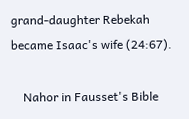grand-daughter Rebekah became Isaac's wife (24:67).

    Nahor in Fausset's Bible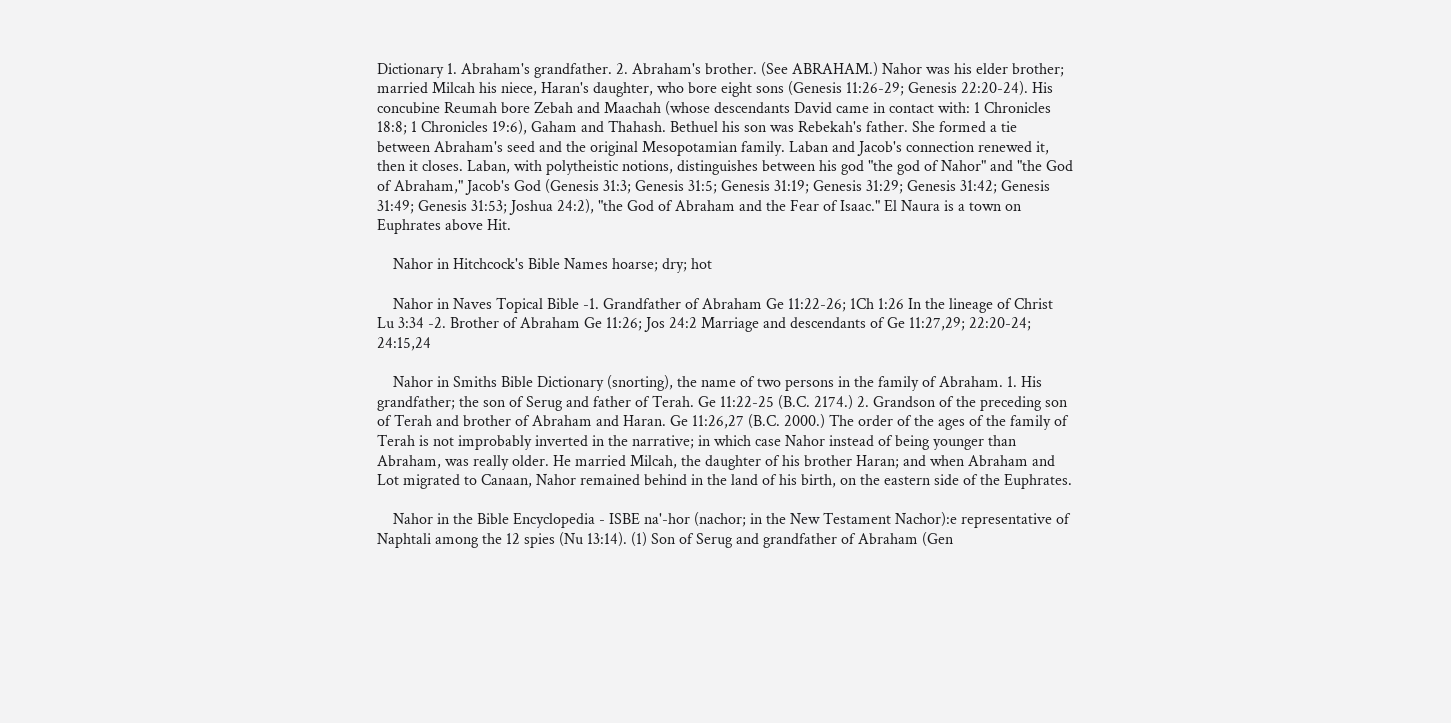Dictionary 1. Abraham's grandfather. 2. Abraham's brother. (See ABRAHAM.) Nahor was his elder brother; married Milcah his niece, Haran's daughter, who bore eight sons (Genesis 11:26-29; Genesis 22:20-24). His concubine Reumah bore Zebah and Maachah (whose descendants David came in contact with: 1 Chronicles 18:8; 1 Chronicles 19:6), Gaham and Thahash. Bethuel his son was Rebekah's father. She formed a tie between Abraham's seed and the original Mesopotamian family. Laban and Jacob's connection renewed it, then it closes. Laban, with polytheistic notions, distinguishes between his god "the god of Nahor" and "the God of Abraham," Jacob's God (Genesis 31:3; Genesis 31:5; Genesis 31:19; Genesis 31:29; Genesis 31:42; Genesis 31:49; Genesis 31:53; Joshua 24:2), "the God of Abraham and the Fear of Isaac." El Naura is a town on Euphrates above Hit.

    Nahor in Hitchcock's Bible Names hoarse; dry; hot

    Nahor in Naves Topical Bible -1. Grandfather of Abraham Ge 11:22-26; 1Ch 1:26 In the lineage of Christ Lu 3:34 -2. Brother of Abraham Ge 11:26; Jos 24:2 Marriage and descendants of Ge 11:27,29; 22:20-24; 24:15,24

    Nahor in Smiths Bible Dictionary (snorting), the name of two persons in the family of Abraham. 1. His grandfather; the son of Serug and father of Terah. Ge 11:22-25 (B.C. 2174.) 2. Grandson of the preceding son of Terah and brother of Abraham and Haran. Ge 11:26,27 (B.C. 2000.) The order of the ages of the family of Terah is not improbably inverted in the narrative; in which case Nahor instead of being younger than Abraham, was really older. He married Milcah, the daughter of his brother Haran; and when Abraham and Lot migrated to Canaan, Nahor remained behind in the land of his birth, on the eastern side of the Euphrates.

    Nahor in the Bible Encyclopedia - ISBE na'-hor (nachor; in the New Testament Nachor):e representative of Naphtali among the 12 spies (Nu 13:14). (1) Son of Serug and grandfather of Abraham (Gen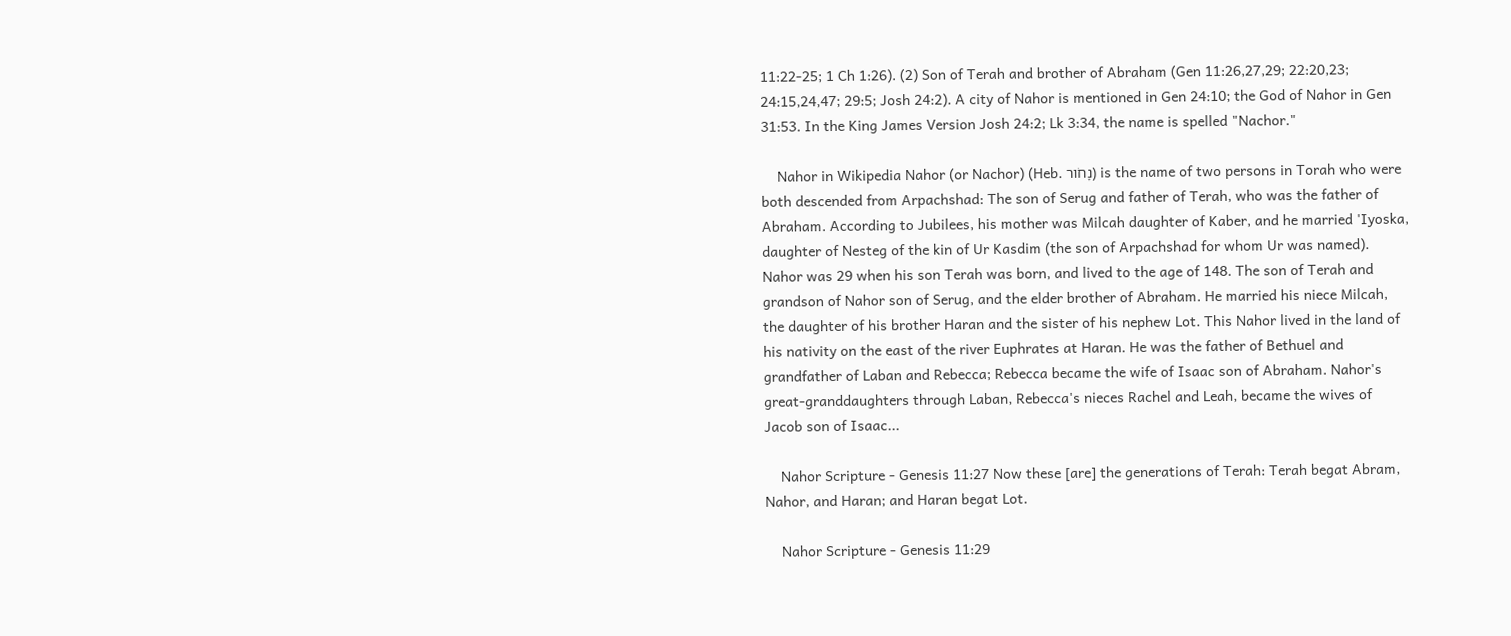11:22-25; 1 Ch 1:26). (2) Son of Terah and brother of Abraham (Gen 11:26,27,29; 22:20,23; 24:15,24,47; 29:5; Josh 24:2). A city of Nahor is mentioned in Gen 24:10; the God of Nahor in Gen 31:53. In the King James Version Josh 24:2; Lk 3:34, the name is spelled "Nachor."

    Nahor in Wikipedia Nahor (or Nachor) (Heb. נָחֹור) is the name of two persons in Torah who were both descended from Arpachshad: The son of Serug and father of Terah, who was the father of Abraham. According to Jubilees, his mother was Milcah daughter of Kaber, and he married 'Iyoska, daughter of Nesteg of the kin of Ur Kasdim (the son of Arpachshad for whom Ur was named). Nahor was 29 when his son Terah was born, and lived to the age of 148. The son of Terah and grandson of Nahor son of Serug, and the elder brother of Abraham. He married his niece Milcah, the daughter of his brother Haran and the sister of his nephew Lot. This Nahor lived in the land of his nativity on the east of the river Euphrates at Haran. He was the father of Bethuel and grandfather of Laban and Rebecca; Rebecca became the wife of Isaac son of Abraham. Nahor's great-granddaughters through Laban, Rebecca's nieces Rachel and Leah, became the wives of Jacob son of Isaac...

    Nahor Scripture - Genesis 11:27 Now these [are] the generations of Terah: Terah begat Abram, Nahor, and Haran; and Haran begat Lot.

    Nahor Scripture - Genesis 11:29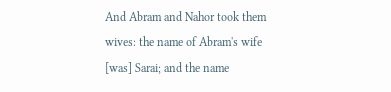And Abram and Nahor took them wives: the name of Abram's wife [was] Sarai; and the name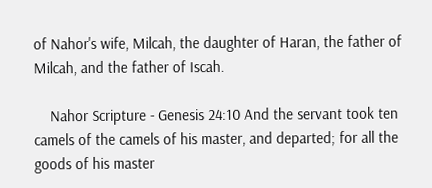of Nahor's wife, Milcah, the daughter of Haran, the father of Milcah, and the father of Iscah.

    Nahor Scripture - Genesis 24:10 And the servant took ten camels of the camels of his master, and departed; for all the goods of his master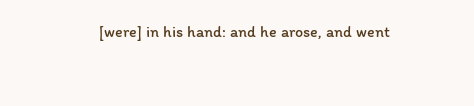[were] in his hand: and he arose, and went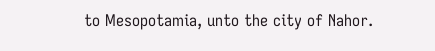to Mesopotamia, unto the city of Nahor.